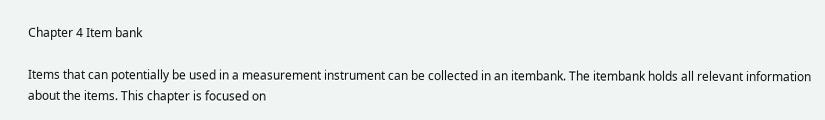Chapter 4 Item bank

Items that can potentially be used in a measurement instrument can be collected in an itembank. The itembank holds all relevant information about the items. This chapter is focused on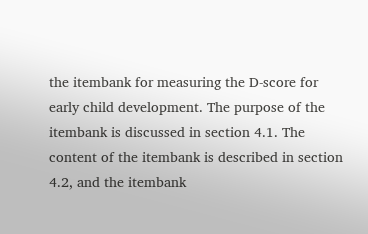the itembank for measuring the D-score for early child development. The purpose of the itembank is discussed in section 4.1. The content of the itembank is described in section 4.2, and the itembank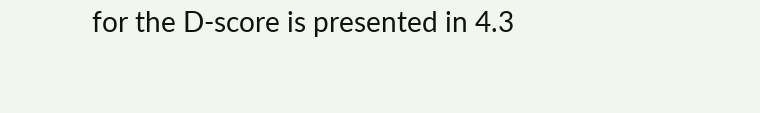for the D-score is presented in 4.3